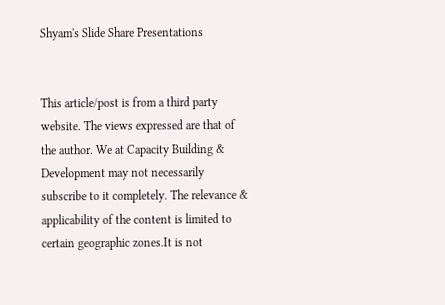Shyam's Slide Share Presentations


This article/post is from a third party website. The views expressed are that of the author. We at Capacity Building & Development may not necessarily subscribe to it completely. The relevance & applicability of the content is limited to certain geographic zones.It is not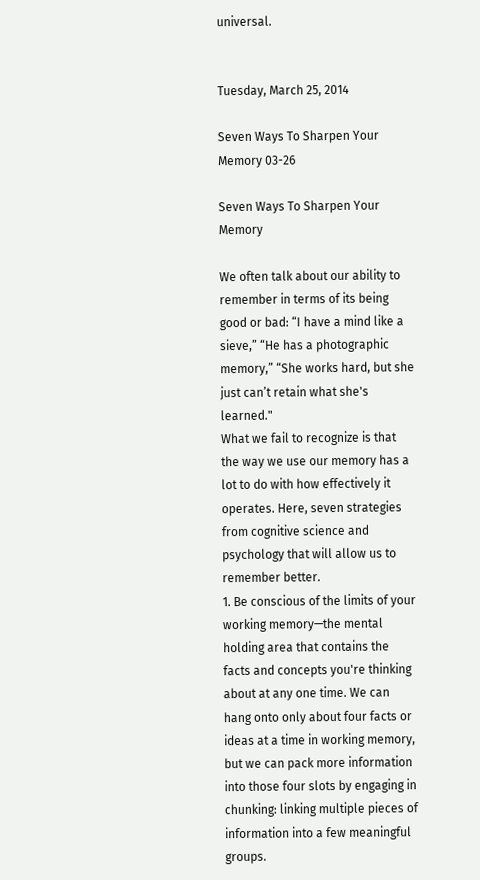universal.


Tuesday, March 25, 2014

Seven Ways To Sharpen Your Memory 03-26

Seven Ways To Sharpen Your Memory

We often talk about our ability to remember in terms of its being good or bad: “I have a mind like a sieve,” “He has a photographic memory,” “She works hard, but she just can’t retain what she's learned."
What we fail to recognize is that the way we use our memory has a lot to do with how effectively it operates. Here, seven strategies from cognitive science and psychology that will allow us to remember better.
1. Be conscious of the limits of your working memory—the mental holding area that contains the facts and concepts you're thinking about at any one time. We can hang onto only about four facts or ideas at a time in working memory, but we can pack more information into those four slots by engaging in chunking: linking multiple pieces of information into a few meaningful groups.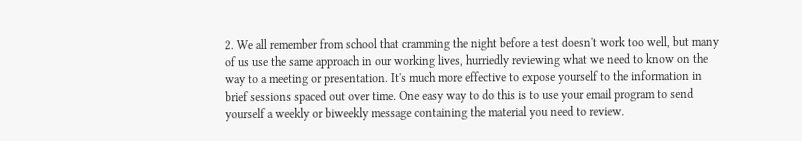2. We all remember from school that cramming the night before a test doesn't work too well, but many of us use the same approach in our working lives, hurriedly reviewing what we need to know on the way to a meeting or presentation. It's much more effective to expose yourself to the information in brief sessions spaced out over time. One easy way to do this is to use your email program to send yourself a weekly or biweekly message containing the material you need to review.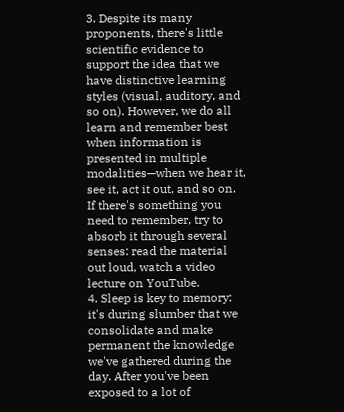3. Despite its many proponents, there's little scientific evidence to support the idea that we have distinctive learning styles (visual, auditory, and so on). However, we do all learn and remember best when information is presented in multiple modalities—when we hear it, see it, act it out, and so on. If there's something you need to remember, try to absorb it through several senses: read the material out loud, watch a video lecture on YouTube.
4. Sleep is key to memory: it's during slumber that we consolidate and make permanent the knowledge we've gathered during the day. After you've been exposed to a lot of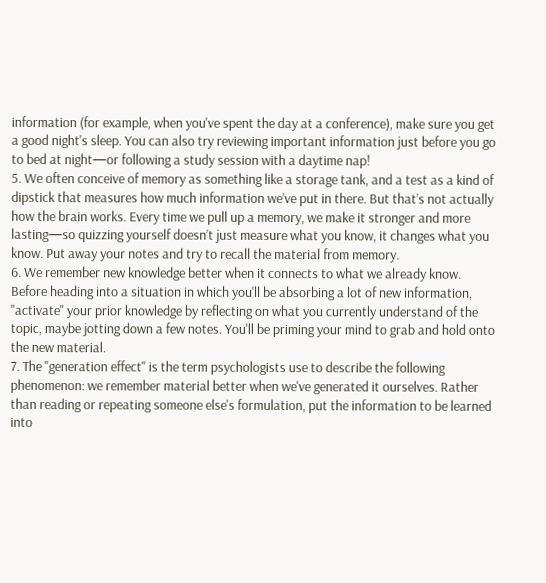information (for example, when you've spent the day at a conference), make sure you get a good night's sleep. You can also try reviewing important information just before you go to bed at night—or following a study session with a daytime nap!
5. We often conceive of memory as something like a storage tank, and a test as a kind of dipstick that measures how much information we’ve put in there. But that’s not actually how the brain works. Every time we pull up a memory, we make it stronger and more lasting—so quizzing yourself doesn’t just measure what you know, it changes what you know. Put away your notes and try to recall the material from memory.
6. We remember new knowledge better when it connects to what we already know. Before heading into a situation in which you'll be absorbing a lot of new information, "activate" your prior knowledge by reflecting on what you currently understand of the topic, maybe jotting down a few notes. You'll be priming your mind to grab and hold onto the new material.
7. The "generation effect" is the term psychologists use to describe the following phenomenon: we remember material better when we've generated it ourselves. Rather than reading or repeating someone else's formulation, put the information to be learned into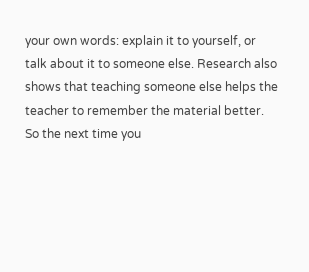your own words: explain it to yourself, or talk about it to someone else. Research also shows that teaching someone else helps the teacher to remember the material better.
So the next time you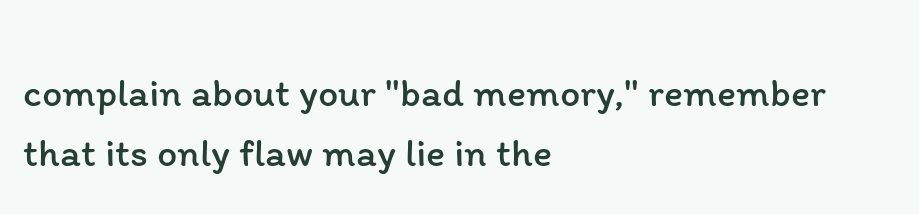complain about your "bad memory," remember that its only flaw may lie in the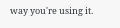way you're using it.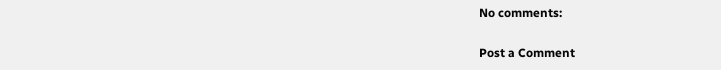No comments:

Post a Comment